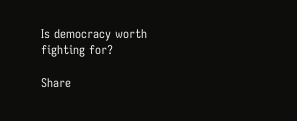Is democracy worth fighting for?

Share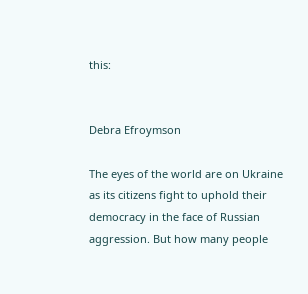this:


Debra Efroymson

The eyes of the world are on Ukraine as its citizens fight to uphold their democracy in the face of Russian aggression. But how many people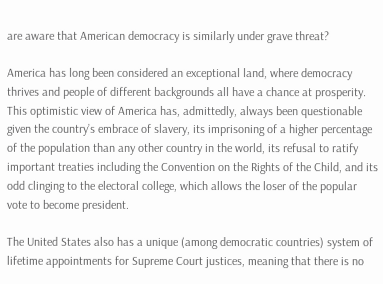are aware that American democracy is similarly under grave threat?

America has long been considered an exceptional land, where democracy thrives and people of different backgrounds all have a chance at prosperity. This optimistic view of America has, admittedly, always been questionable given the country’s embrace of slavery, its imprisoning of a higher percentage of the population than any other country in the world, its refusal to ratify important treaties including the Convention on the Rights of the Child, and its odd clinging to the electoral college, which allows the loser of the popular vote to become president.

The United States also has a unique (among democratic countries) system of lifetime appointments for Supreme Court justices, meaning that there is no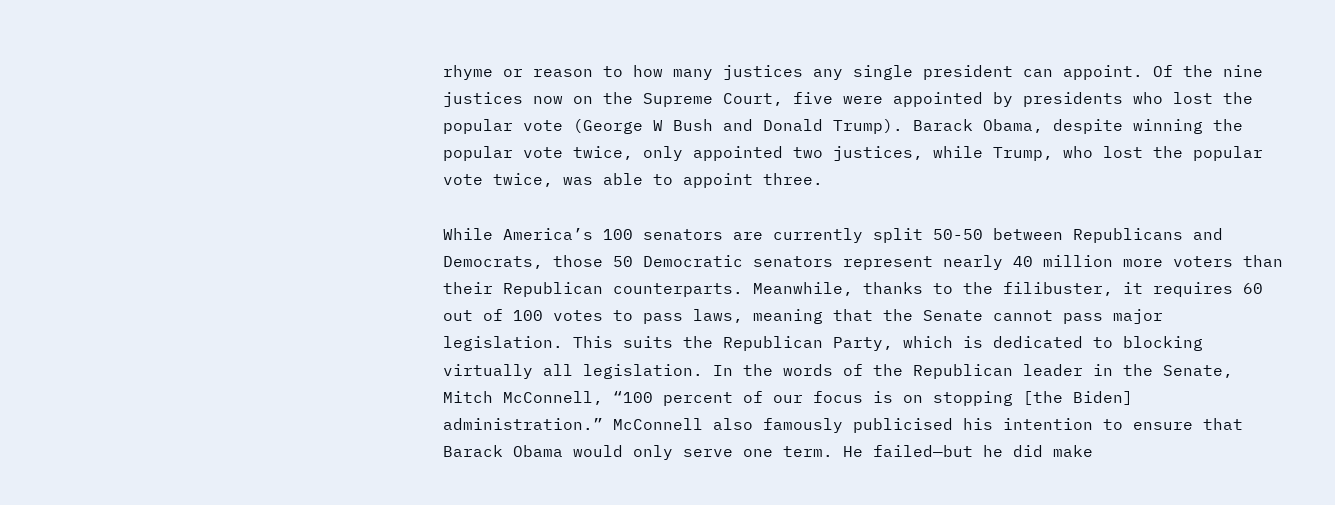rhyme or reason to how many justices any single president can appoint. Of the nine justices now on the Supreme Court, five were appointed by presidents who lost the popular vote (George W Bush and Donald Trump). Barack Obama, despite winning the popular vote twice, only appointed two justices, while Trump, who lost the popular vote twice, was able to appoint three.

While America’s 100 senators are currently split 50-50 between Republicans and Democrats, those 50 Democratic senators represent nearly 40 million more voters than their Republican counterparts. Meanwhile, thanks to the filibuster, it requires 60 out of 100 votes to pass laws, meaning that the Senate cannot pass major legislation. This suits the Republican Party, which is dedicated to blocking virtually all legislation. In the words of the Republican leader in the Senate, Mitch McConnell, “100 percent of our focus is on stopping [the Biden] administration.” McConnell also famously publicised his intention to ensure that Barack Obama would only serve one term. He failed—but he did make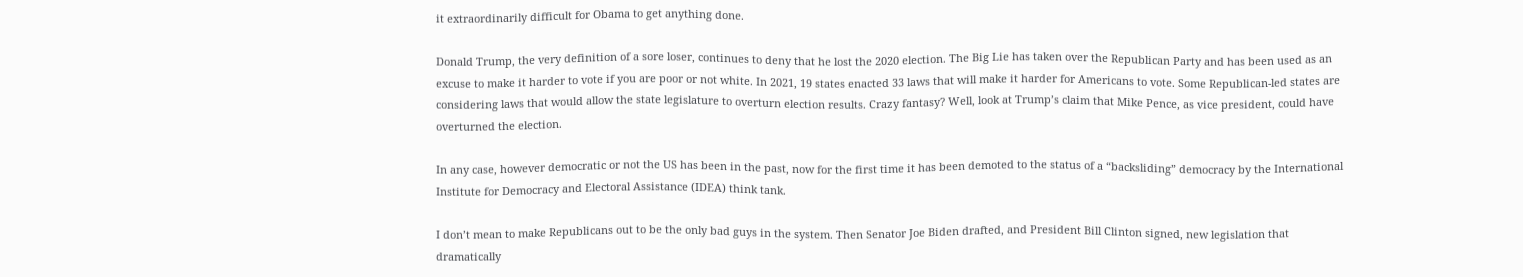it extraordinarily difficult for Obama to get anything done.

Donald Trump, the very definition of a sore loser, continues to deny that he lost the 2020 election. The Big Lie has taken over the Republican Party and has been used as an excuse to make it harder to vote if you are poor or not white. In 2021, 19 states enacted 33 laws that will make it harder for Americans to vote. Some Republican-led states are considering laws that would allow the state legislature to overturn election results. Crazy fantasy? Well, look at Trump’s claim that Mike Pence, as vice president, could have overturned the election.

In any case, however democratic or not the US has been in the past, now for the first time it has been demoted to the status of a “backsliding” democracy by the International Institute for Democracy and Electoral Assistance (IDEA) think tank.

I don’t mean to make Republicans out to be the only bad guys in the system. Then Senator Joe Biden drafted, and President Bill Clinton signed, new legislation that dramatically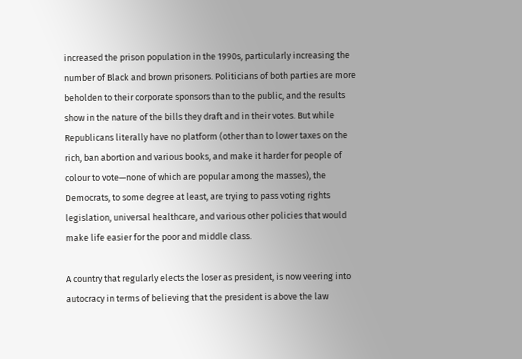increased the prison population in the 1990s, particularly increasing the number of Black and brown prisoners. Politicians of both parties are more beholden to their corporate sponsors than to the public, and the results show in the nature of the bills they draft and in their votes. But while Republicans literally have no platform (other than to lower taxes on the rich, ban abortion and various books, and make it harder for people of colour to vote—none of which are popular among the masses), the Democrats, to some degree at least, are trying to pass voting rights legislation, universal healthcare, and various other policies that would make life easier for the poor and middle class.

A country that regularly elects the loser as president, is now veering into autocracy in terms of believing that the president is above the law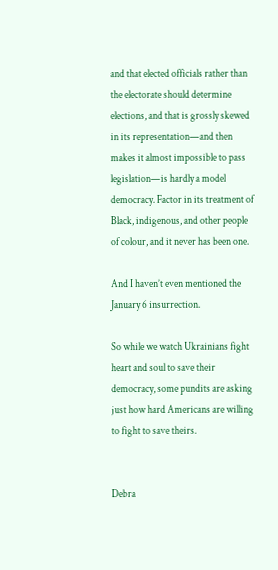and that elected officials rather than the electorate should determine elections, and that is grossly skewed in its representation—and then makes it almost impossible to pass legislation—is hardly a model democracy. Factor in its treatment of Black, indigenous, and other people of colour, and it never has been one.

And I haven’t even mentioned the January 6 insurrection.

So while we watch Ukrainians fight heart and soul to save their democracy, some pundits are asking just how hard Americans are willing to fight to save theirs.


Debra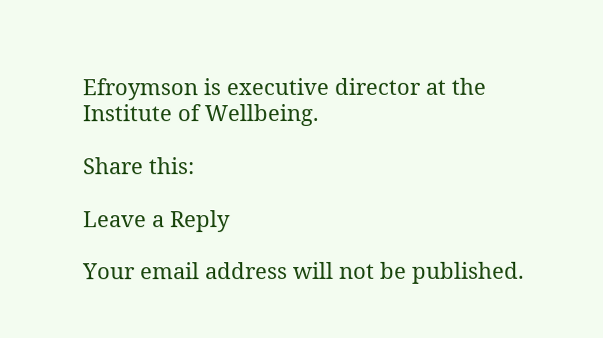Efroymson is executive director at the Institute of Wellbeing.

Share this:

Leave a Reply

Your email address will not be published.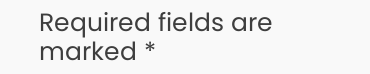Required fields are marked *